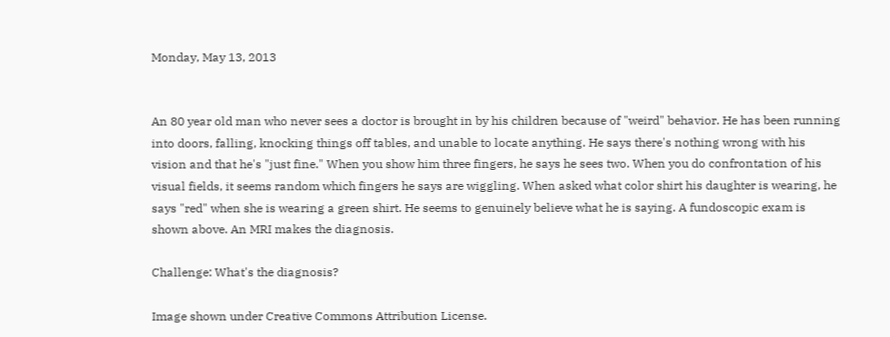Monday, May 13, 2013


An 80 year old man who never sees a doctor is brought in by his children because of "weird" behavior. He has been running into doors, falling, knocking things off tables, and unable to locate anything. He says there's nothing wrong with his vision and that he's "just fine." When you show him three fingers, he says he sees two. When you do confrontation of his visual fields, it seems random which fingers he says are wiggling. When asked what color shirt his daughter is wearing, he says "red" when she is wearing a green shirt. He seems to genuinely believe what he is saying. A fundoscopic exam is shown above. An MRI makes the diagnosis.

Challenge: What's the diagnosis?

Image shown under Creative Commons Attribution License.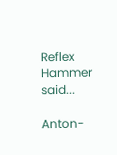Reflex Hammer said...

Anton-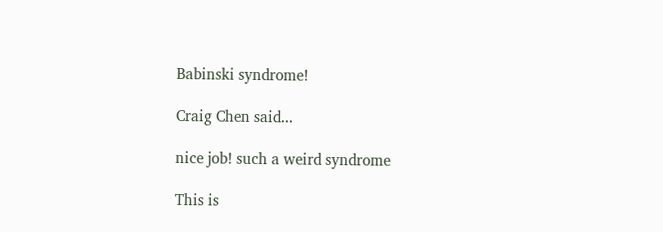Babinski syndrome!

Craig Chen said...

nice job! such a weird syndrome

This is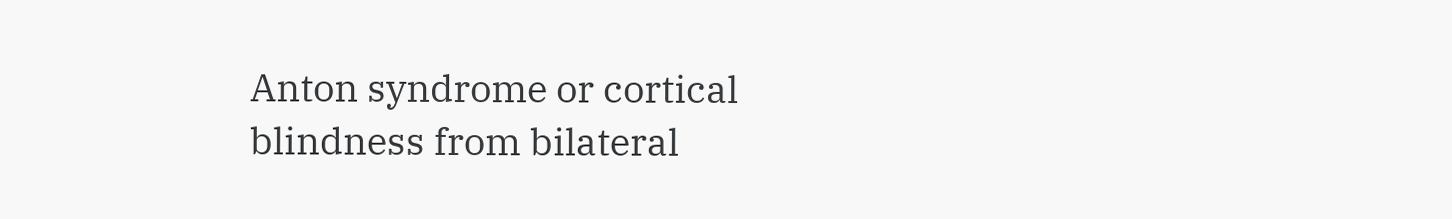Anton syndrome or cortical blindness from bilateral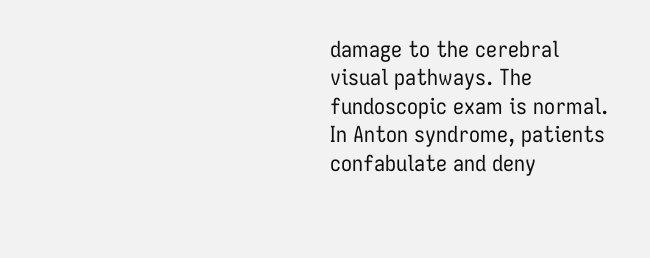damage to the cerebral visual pathways. The fundoscopic exam is normal. In Anton syndrome, patients confabulate and deny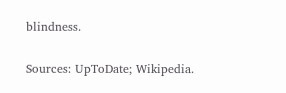blindness.

Sources: UpToDate; Wikipedia.